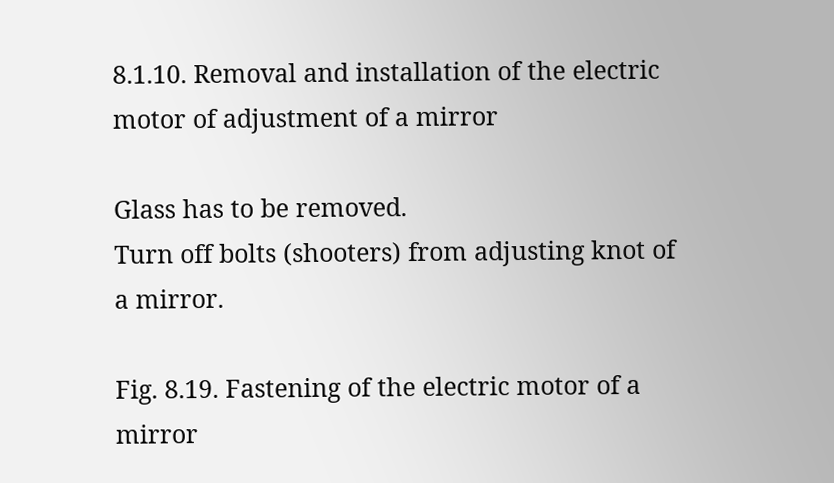8.1.10. Removal and installation of the electric motor of adjustment of a mirror

Glass has to be removed.
Turn off bolts (shooters) from adjusting knot of a mirror.

Fig. 8.19. Fastening of the electric motor of a mirror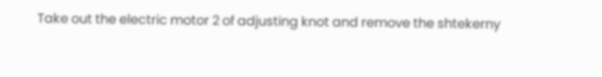Take out the electric motor 2 of adjusting knot and remove the shtekerny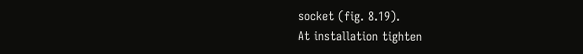socket (fig. 8.19).
At installation tighten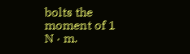bolts the moment of 1 N · m.